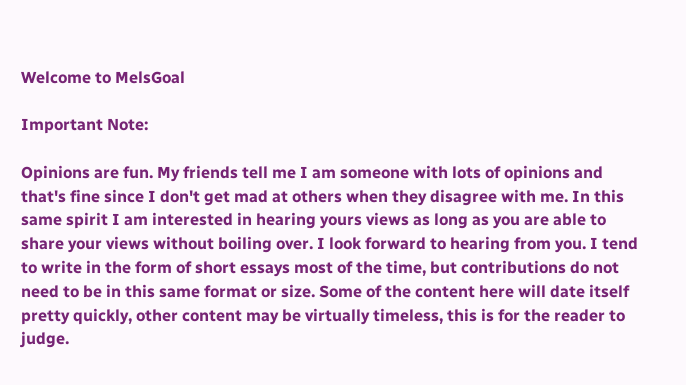Welcome to MelsGoal

Important Note:

Opinions are fun. My friends tell me I am someone with lots of opinions and that's fine since I don't get mad at others when they disagree with me. In this same spirit I am interested in hearing yours views as long as you are able to share your views without boiling over. I look forward to hearing from you. I tend to write in the form of short essays most of the time, but contributions do not need to be in this same format or size. Some of the content here will date itself pretty quickly, other content may be virtually timeless, this is for the reader to judge.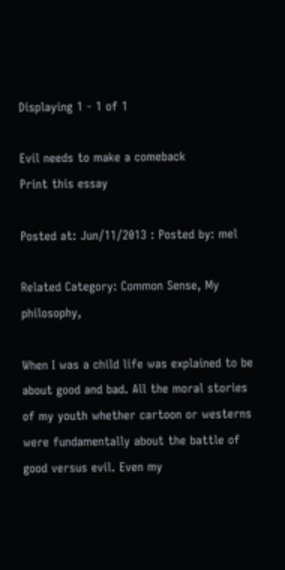Displaying 1 - 1 of 1

Evil needs to make a comeback                                                                                     Print this essay

Posted at: Jun/11/2013 : Posted by: mel

Related Category: Common Sense, My philosophy,

When I was a child life was explained to be about good and bad. All the moral stories of my youth whether cartoon or westerns were fundamentally about the battle of good versus evil. Even my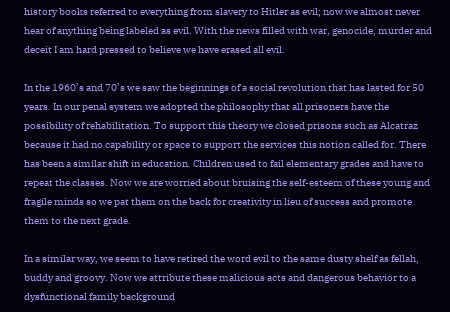history books referred to everything from slavery to Hitler as evil; now we almost never hear of anything being labeled as evil. With the news filled with war, genocide, murder and deceit I am hard pressed to believe we have erased all evil.

In the 1960’s and 70’s we saw the beginnings of a social revolution that has lasted for 50 years. In our penal system we adopted the philosophy that all prisoners have the possibility of rehabilitation. To support this theory we closed prisons such as Alcatraz because it had no capability or space to support the services this notion called for. There has been a similar shift in education. Children used to fail elementary grades and have to repeat the classes. Now we are worried about bruising the self-esteem of these young and fragile minds so we pat them on the back for creativity in lieu of success and promote them to the next grade.

In a similar way, we seem to have retired the word evil to the same dusty shelf as fellah, buddy and groovy. Now we attribute these malicious acts and dangerous behavior to a dysfunctional family background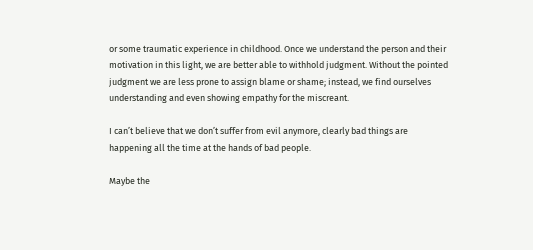or some traumatic experience in childhood. Once we understand the person and their motivation in this light, we are better able to withhold judgment. Without the pointed judgment we are less prone to assign blame or shame; instead, we find ourselves understanding and even showing empathy for the miscreant.

I can’t believe that we don’t suffer from evil anymore, clearly bad things are happening all the time at the hands of bad people.

Maybe the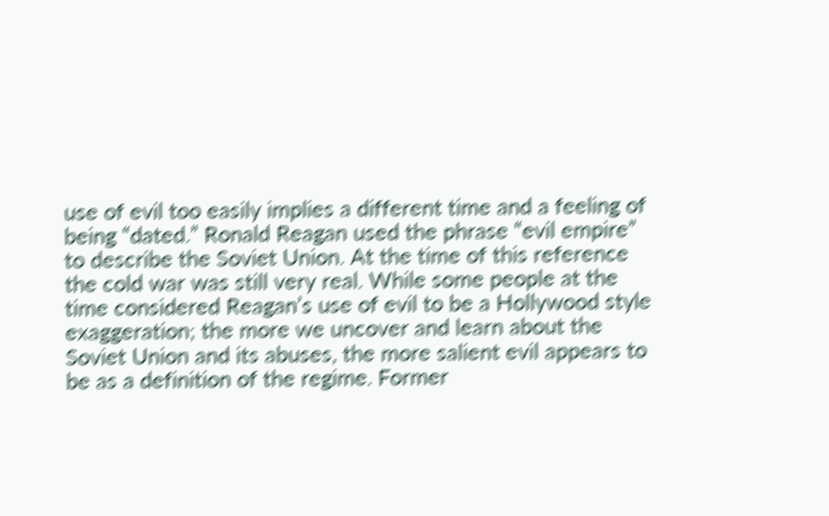use of evil too easily implies a different time and a feeling of being “dated.” Ronald Reagan used the phrase “evil empire” to describe the Soviet Union. At the time of this reference the cold war was still very real. While some people at the time considered Reagan’s use of evil to be a Hollywood style exaggeration; the more we uncover and learn about the Soviet Union and its abuses, the more salient evil appears to be as a definition of the regime. Former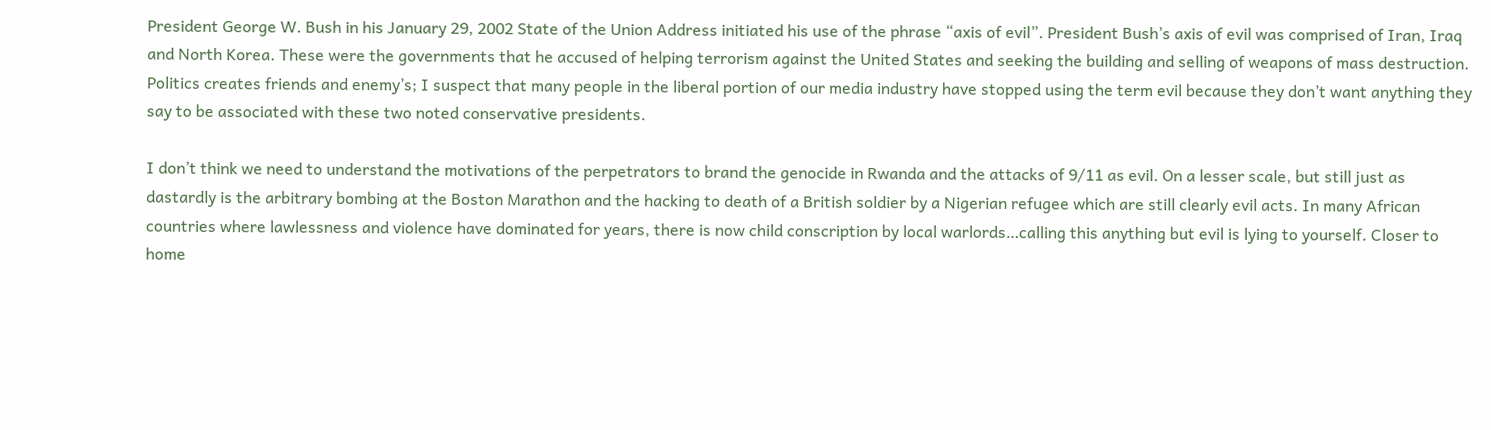President George W. Bush in his January 29, 2002 State of the Union Address initiated his use of the phrase “axis of evil”. President Bush’s axis of evil was comprised of Iran, Iraq and North Korea. These were the governments that he accused of helping terrorism against the United States and seeking the building and selling of weapons of mass destruction. Politics creates friends and enemy’s; I suspect that many people in the liberal portion of our media industry have stopped using the term evil because they don’t want anything they say to be associated with these two noted conservative presidents.

I don’t think we need to understand the motivations of the perpetrators to brand the genocide in Rwanda and the attacks of 9/11 as evil. On a lesser scale, but still just as dastardly is the arbitrary bombing at the Boston Marathon and the hacking to death of a British soldier by a Nigerian refugee which are still clearly evil acts. In many African countries where lawlessness and violence have dominated for years, there is now child conscription by local warlords…calling this anything but evil is lying to yourself. Closer to home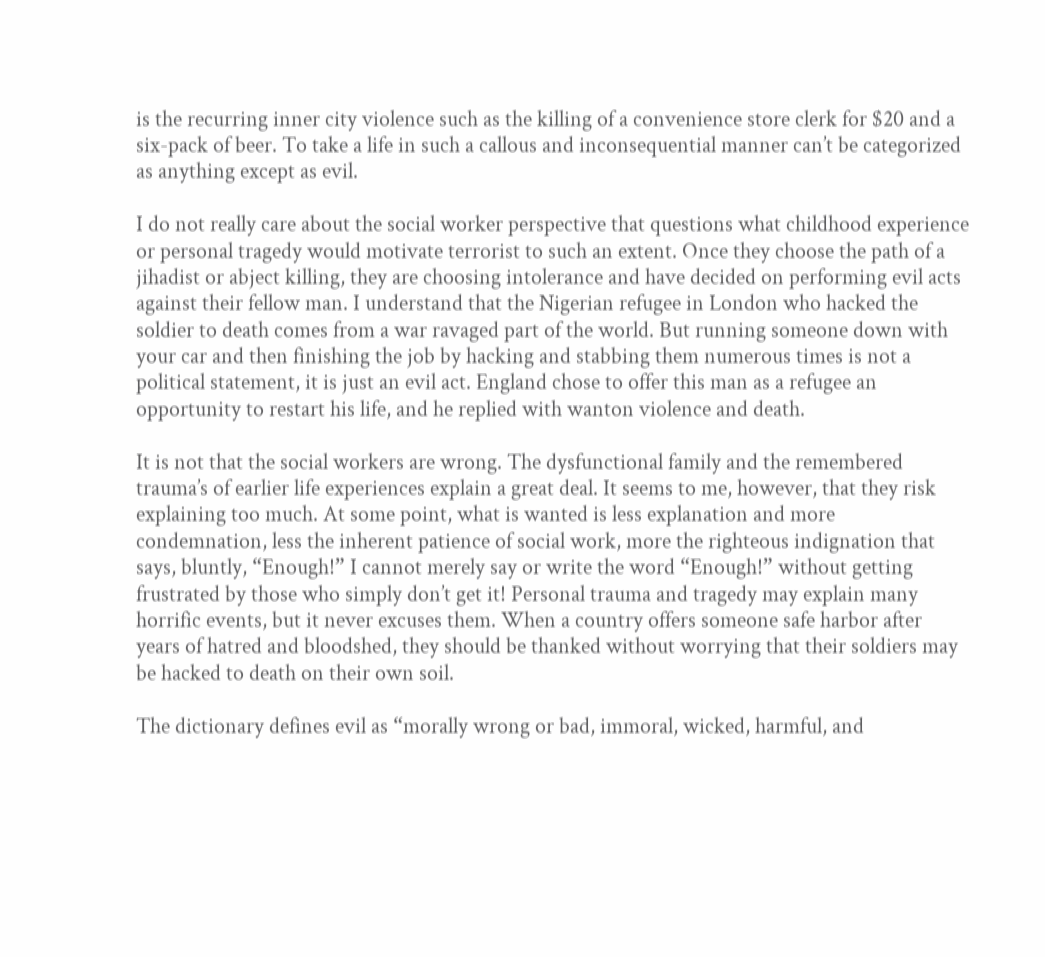is the recurring inner city violence such as the killing of a convenience store clerk for $20 and a six-pack of beer. To take a life in such a callous and inconsequential manner can’t be categorized as anything except as evil.

I do not really care about the social worker perspective that questions what childhood experience or personal tragedy would motivate terrorist to such an extent. Once they choose the path of a jihadist or abject killing, they are choosing intolerance and have decided on performing evil acts against their fellow man. I understand that the Nigerian refugee in London who hacked the soldier to death comes from a war ravaged part of the world. But running someone down with your car and then finishing the job by hacking and stabbing them numerous times is not a political statement, it is just an evil act. England chose to offer this man as a refugee an opportunity to restart his life, and he replied with wanton violence and death.

It is not that the social workers are wrong. The dysfunctional family and the remembered trauma’s of earlier life experiences explain a great deal. It seems to me, however, that they risk explaining too much. At some point, what is wanted is less explanation and more condemnation, less the inherent patience of social work, more the righteous indignation that says, bluntly, “Enough!” I cannot merely say or write the word “Enough!” without getting frustrated by those who simply don’t get it! Personal trauma and tragedy may explain many horrific events, but it never excuses them. When a country offers someone safe harbor after years of hatred and bloodshed, they should be thanked without worrying that their soldiers may be hacked to death on their own soil.

The dictionary defines evil as “morally wrong or bad, immoral, wicked, harmful, and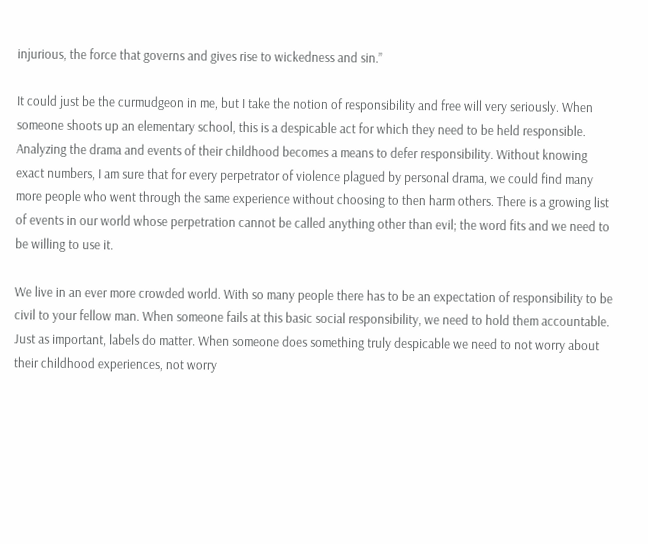injurious, the force that governs and gives rise to wickedness and sin.”

It could just be the curmudgeon in me, but I take the notion of responsibility and free will very seriously. When someone shoots up an elementary school, this is a despicable act for which they need to be held responsible. Analyzing the drama and events of their childhood becomes a means to defer responsibility. Without knowing exact numbers, I am sure that for every perpetrator of violence plagued by personal drama, we could find many more people who went through the same experience without choosing to then harm others. There is a growing list of events in our world whose perpetration cannot be called anything other than evil; the word fits and we need to be willing to use it.

We live in an ever more crowded world. With so many people there has to be an expectation of responsibility to be civil to your fellow man. When someone fails at this basic social responsibility, we need to hold them accountable. Just as important, labels do matter. When someone does something truly despicable we need to not worry about their childhood experiences, not worry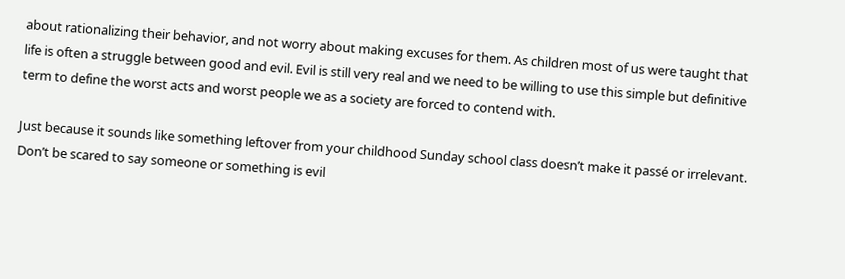about rationalizing their behavior, and not worry about making excuses for them. As children most of us were taught that life is often a struggle between good and evil. Evil is still very real and we need to be willing to use this simple but definitive term to define the worst acts and worst people we as a society are forced to contend with.

Just because it sounds like something leftover from your childhood Sunday school class doesn’t make it passé or irrelevant. Don’t be scared to say someone or something is evil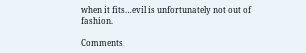when it fits…evil is unfortunately not out of fashion.

Comments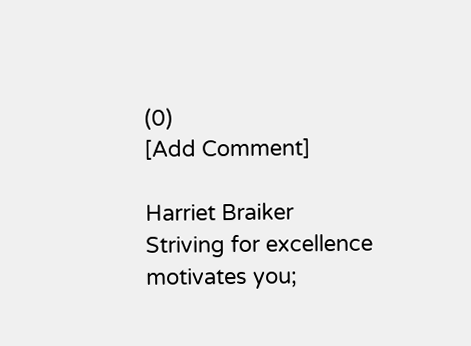(0)                                                                                                                                                    [Add Comment]

Harriet Braiker
Striving for excellence motivates you;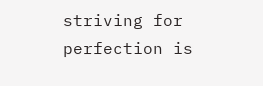striving for perfection is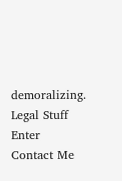demoralizing.
Legal Stuff    Enter    Contact Me